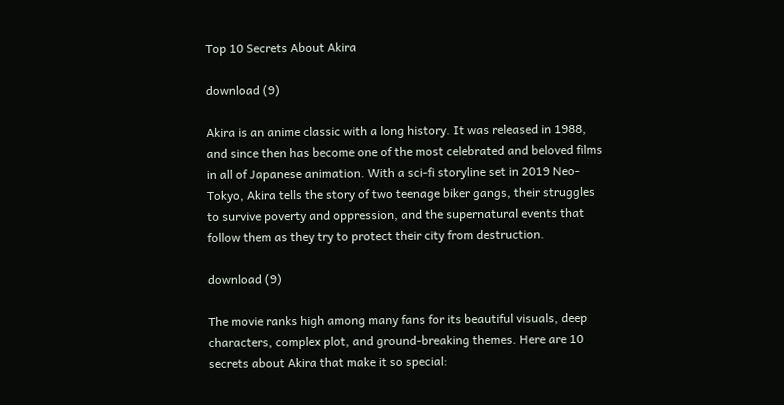Top 10 Secrets About Akira

download (9)

Akira is an anime classic with a long history. It was released in 1988, and since then has become one of the most celebrated and beloved films in all of Japanese animation. With a sci-fi storyline set in 2019 Neo-Tokyo, Akira tells the story of two teenage biker gangs, their struggles to survive poverty and oppression, and the supernatural events that follow them as they try to protect their city from destruction.

download (9)

The movie ranks high among many fans for its beautiful visuals, deep characters, complex plot, and ground-breaking themes. Here are 10 secrets about Akira that make it so special: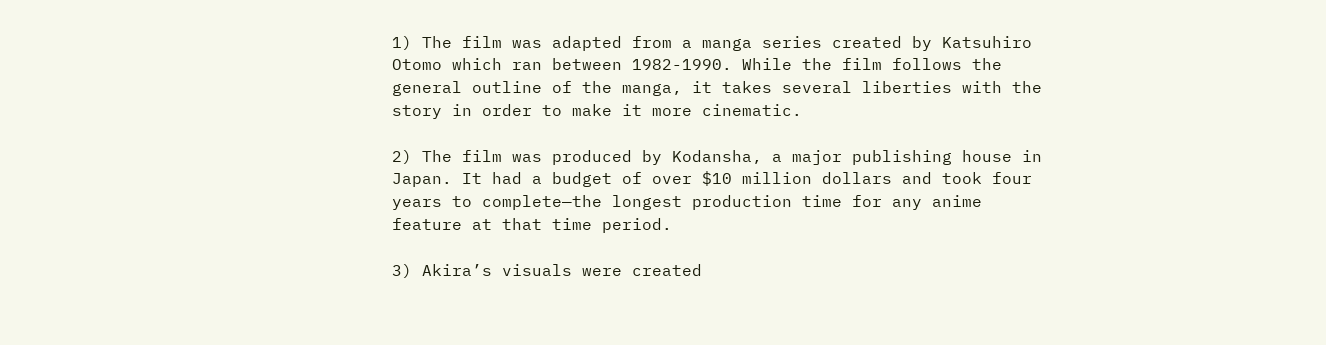1) The film was adapted from a manga series created by Katsuhiro Otomo which ran between 1982-1990. While the film follows the general outline of the manga, it takes several liberties with the story in order to make it more cinematic.

2) The film was produced by Kodansha, a major publishing house in Japan. It had a budget of over $10 million dollars and took four years to complete—the longest production time for any anime feature at that time period.

3) Akira’s visuals were created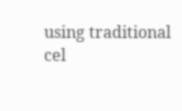using traditional cel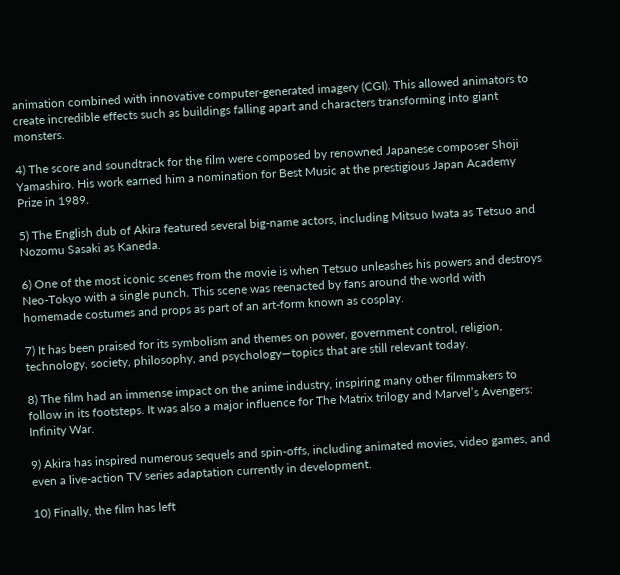animation combined with innovative computer-generated imagery (CGI). This allowed animators to create incredible effects such as buildings falling apart and characters transforming into giant monsters.

4) The score and soundtrack for the film were composed by renowned Japanese composer Shoji Yamashiro. His work earned him a nomination for Best Music at the prestigious Japan Academy Prize in 1989.

5) The English dub of Akira featured several big-name actors, including Mitsuo Iwata as Tetsuo and Nozomu Sasaki as Kaneda.

6) One of the most iconic scenes from the movie is when Tetsuo unleashes his powers and destroys Neo-Tokyo with a single punch. This scene was reenacted by fans around the world with homemade costumes and props as part of an art-form known as cosplay.

7) It has been praised for its symbolism and themes on power, government control, religion, technology, society, philosophy, and psychology—topics that are still relevant today.

8) The film had an immense impact on the anime industry, inspiring many other filmmakers to follow in its footsteps. It was also a major influence for The Matrix trilogy and Marvel’s Avengers: Infinity War.

9) Akira has inspired numerous sequels and spin-offs, including animated movies, video games, and even a live-action TV series adaptation currently in development.

10) Finally, the film has left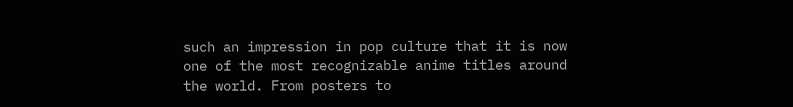such an impression in pop culture that it is now one of the most recognizable anime titles around the world. From posters to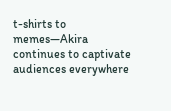t-shirts to memes—Akira continues to captivate audiences everywhere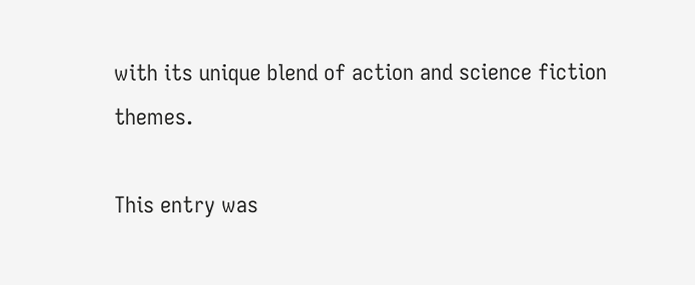with its unique blend of action and science fiction themes.

This entry was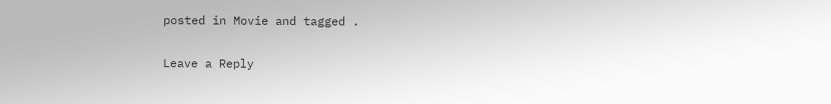posted in Movie and tagged .

Leave a Reply